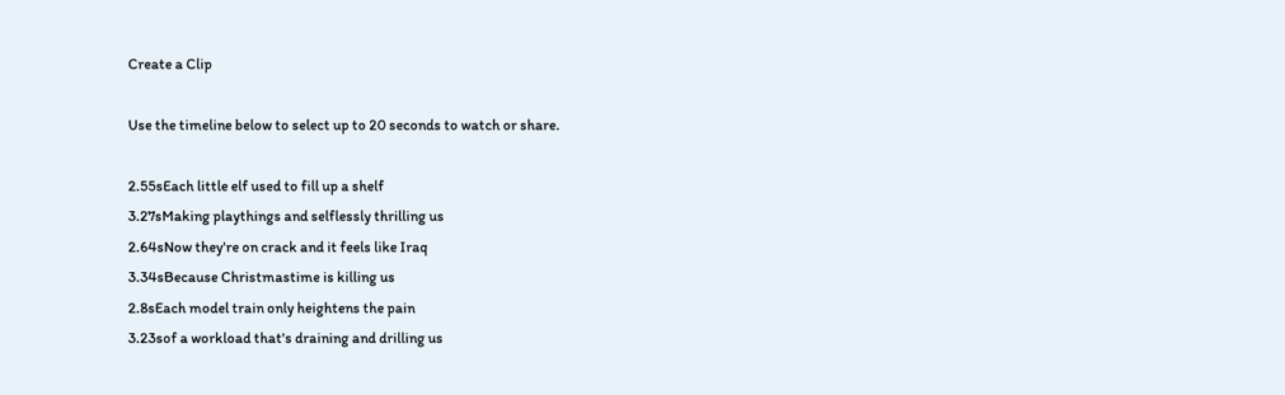Create a Clip

Use the timeline below to select up to 20 seconds to watch or share.

2.55sEach little elf used to fill up a shelf
3.27sMaking playthings and selflessly thrilling us
2.64sNow they're on crack and it feels like Iraq
3.34sBecause Christmastime is killing us
2.8sEach model train only heightens the pain
3.23sof a workload that's draining and drilling us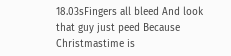18.03sFingers all bleed And look that guy just peed Because Christmastime is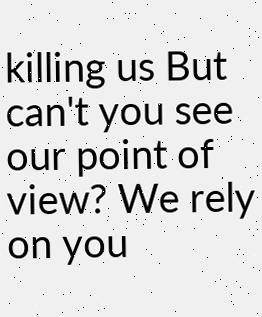killing us But can't you see our point of view? We rely on you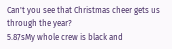Can't you see that Christmas cheer gets us through the year?
5.87sMy whole crew is black and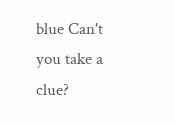blue Can't you take a clue?